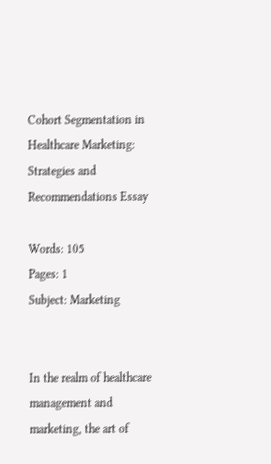Cohort Segmentation in Healthcare Marketing: Strategies and Recommendations Essay

Words: 105
Pages: 1
Subject: Marketing


In the realm of healthcare management and marketing, the art of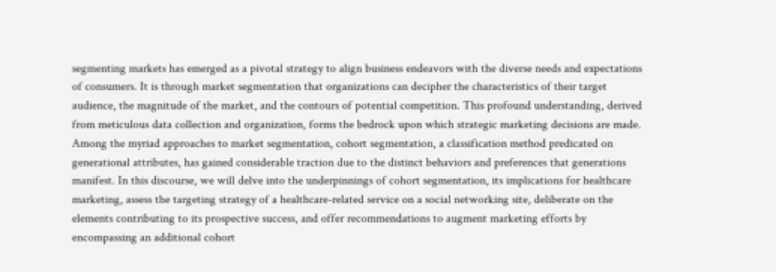segmenting markets has emerged as a pivotal strategy to align business endeavors with the diverse needs and expectations of consumers. It is through market segmentation that organizations can decipher the characteristics of their target audience, the magnitude of the market, and the contours of potential competition. This profound understanding, derived from meticulous data collection and organization, forms the bedrock upon which strategic marketing decisions are made. Among the myriad approaches to market segmentation, cohort segmentation, a classification method predicated on generational attributes, has gained considerable traction due to the distinct behaviors and preferences that generations manifest. In this discourse, we will delve into the underpinnings of cohort segmentation, its implications for healthcare marketing, assess the targeting strategy of a healthcare-related service on a social networking site, deliberate on the elements contributing to its prospective success, and offer recommendations to augment marketing efforts by encompassing an additional cohort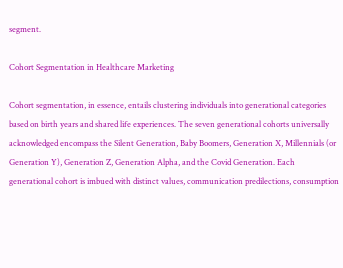segment.

Cohort Segmentation in Healthcare Marketing

Cohort segmentation, in essence, entails clustering individuals into generational categories based on birth years and shared life experiences. The seven generational cohorts universally acknowledged encompass the Silent Generation, Baby Boomers, Generation X, Millennials (or Generation Y), Generation Z, Generation Alpha, and the Covid Generation. Each generational cohort is imbued with distinct values, communication predilections, consumption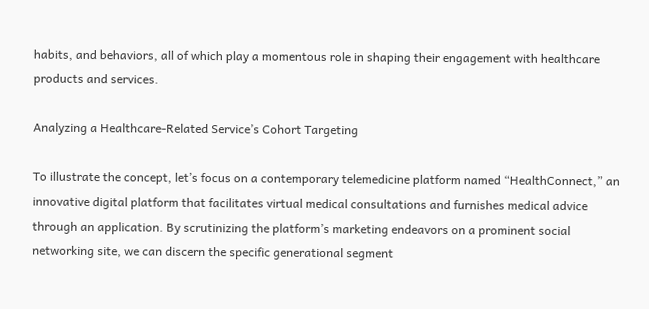habits, and behaviors, all of which play a momentous role in shaping their engagement with healthcare products and services.

Analyzing a Healthcare-Related Service’s Cohort Targeting

To illustrate the concept, let’s focus on a contemporary telemedicine platform named “HealthConnect,” an innovative digital platform that facilitates virtual medical consultations and furnishes medical advice through an application. By scrutinizing the platform’s marketing endeavors on a prominent social networking site, we can discern the specific generational segment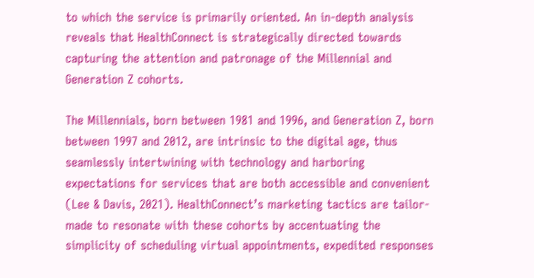to which the service is primarily oriented. An in-depth analysis reveals that HealthConnect is strategically directed towards capturing the attention and patronage of the Millennial and Generation Z cohorts.

The Millennials, born between 1981 and 1996, and Generation Z, born between 1997 and 2012, are intrinsic to the digital age, thus seamlessly intertwining with technology and harboring expectations for services that are both accessible and convenient (Lee & Davis, 2021). HealthConnect’s marketing tactics are tailor-made to resonate with these cohorts by accentuating the simplicity of scheduling virtual appointments, expedited responses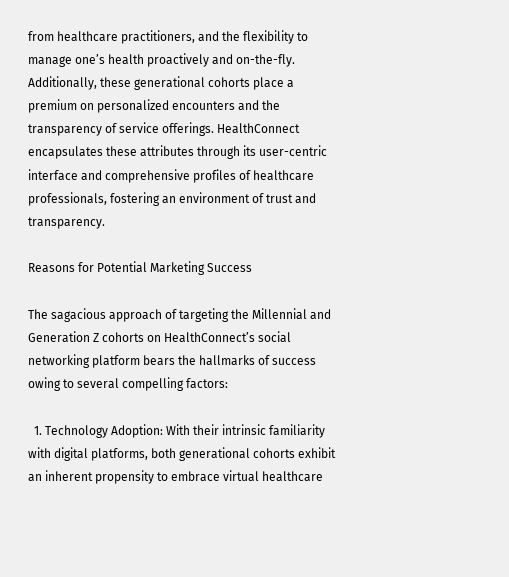from healthcare practitioners, and the flexibility to manage one’s health proactively and on-the-fly. Additionally, these generational cohorts place a premium on personalized encounters and the transparency of service offerings. HealthConnect encapsulates these attributes through its user-centric interface and comprehensive profiles of healthcare professionals, fostering an environment of trust and transparency.

Reasons for Potential Marketing Success

The sagacious approach of targeting the Millennial and Generation Z cohorts on HealthConnect’s social networking platform bears the hallmarks of success owing to several compelling factors:

  1. Technology Adoption: With their intrinsic familiarity with digital platforms, both generational cohorts exhibit an inherent propensity to embrace virtual healthcare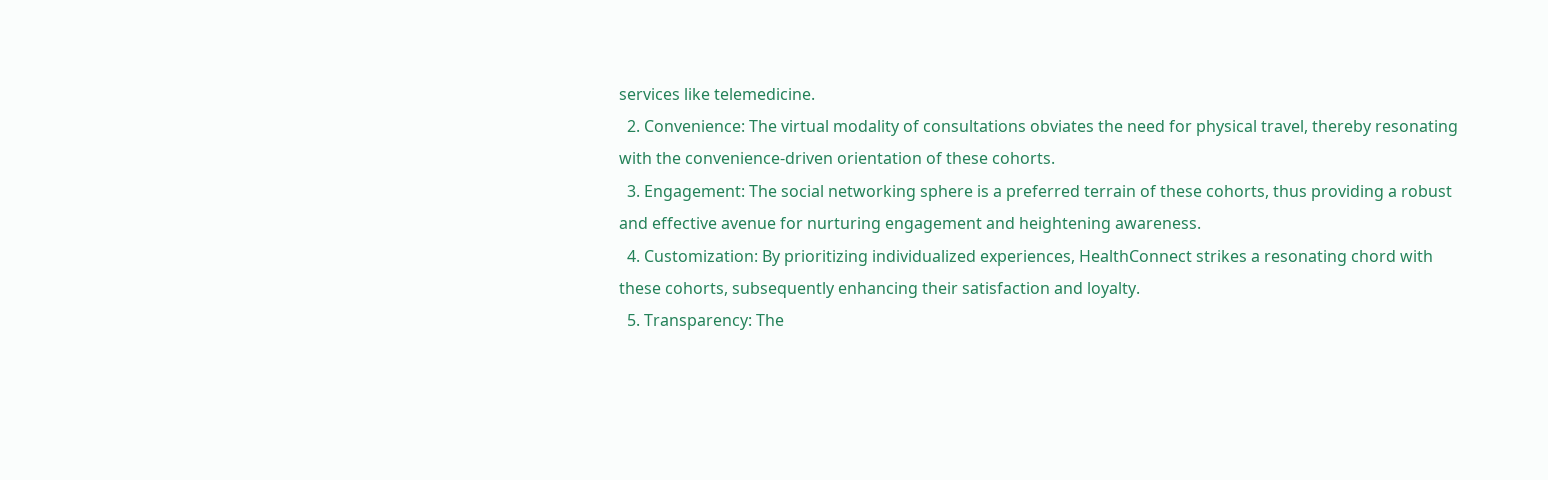services like telemedicine.
  2. Convenience: The virtual modality of consultations obviates the need for physical travel, thereby resonating with the convenience-driven orientation of these cohorts.
  3. Engagement: The social networking sphere is a preferred terrain of these cohorts, thus providing a robust and effective avenue for nurturing engagement and heightening awareness.
  4. Customization: By prioritizing individualized experiences, HealthConnect strikes a resonating chord with these cohorts, subsequently enhancing their satisfaction and loyalty.
  5. Transparency: The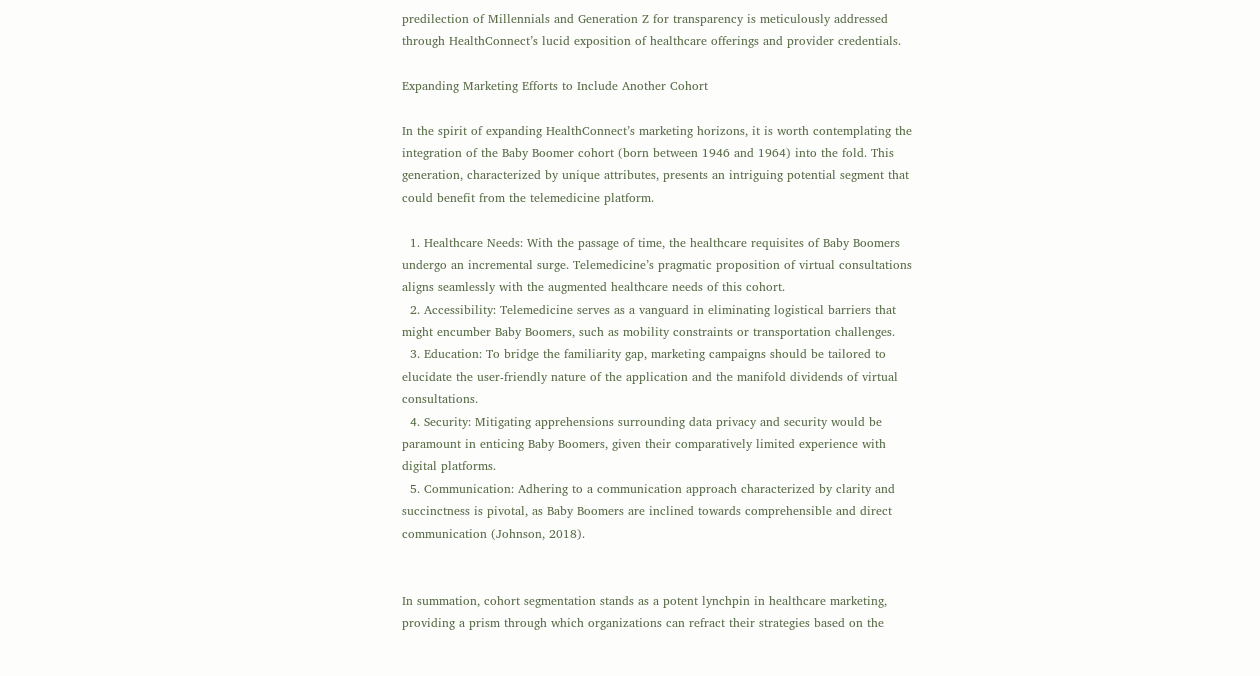predilection of Millennials and Generation Z for transparency is meticulously addressed through HealthConnect’s lucid exposition of healthcare offerings and provider credentials.

Expanding Marketing Efforts to Include Another Cohort

In the spirit of expanding HealthConnect’s marketing horizons, it is worth contemplating the integration of the Baby Boomer cohort (born between 1946 and 1964) into the fold. This generation, characterized by unique attributes, presents an intriguing potential segment that could benefit from the telemedicine platform.

  1. Healthcare Needs: With the passage of time, the healthcare requisites of Baby Boomers undergo an incremental surge. Telemedicine’s pragmatic proposition of virtual consultations aligns seamlessly with the augmented healthcare needs of this cohort.
  2. Accessibility: Telemedicine serves as a vanguard in eliminating logistical barriers that might encumber Baby Boomers, such as mobility constraints or transportation challenges.
  3. Education: To bridge the familiarity gap, marketing campaigns should be tailored to elucidate the user-friendly nature of the application and the manifold dividends of virtual consultations.
  4. Security: Mitigating apprehensions surrounding data privacy and security would be paramount in enticing Baby Boomers, given their comparatively limited experience with digital platforms.
  5. Communication: Adhering to a communication approach characterized by clarity and succinctness is pivotal, as Baby Boomers are inclined towards comprehensible and direct communication (Johnson, 2018).


In summation, cohort segmentation stands as a potent lynchpin in healthcare marketing, providing a prism through which organizations can refract their strategies based on the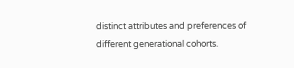distinct attributes and preferences of different generational cohorts.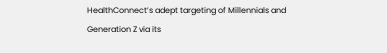HealthConnect’s adept targeting of Millennials and Generation Z via its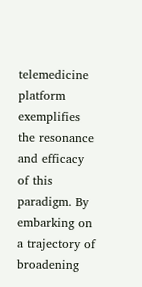telemedicine platform exemplifies the resonance and efficacy of this paradigm. By embarking on a trajectory of broadening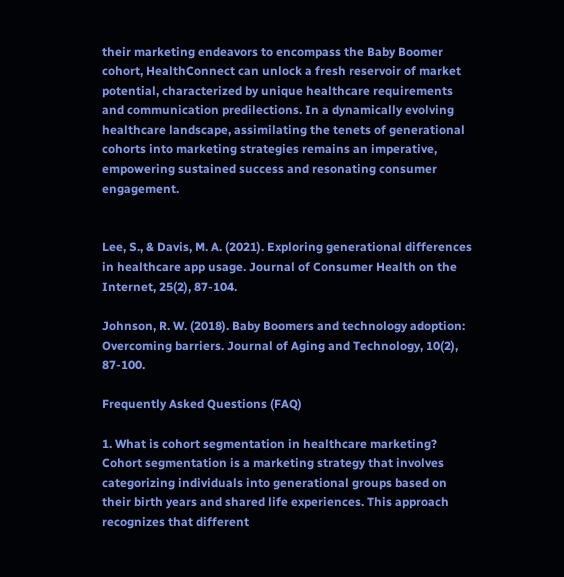their marketing endeavors to encompass the Baby Boomer cohort, HealthConnect can unlock a fresh reservoir of market potential, characterized by unique healthcare requirements and communication predilections. In a dynamically evolving healthcare landscape, assimilating the tenets of generational cohorts into marketing strategies remains an imperative, empowering sustained success and resonating consumer engagement.


Lee, S., & Davis, M. A. (2021). Exploring generational differences in healthcare app usage. Journal of Consumer Health on the Internet, 25(2), 87-104.

Johnson, R. W. (2018). Baby Boomers and technology adoption: Overcoming barriers. Journal of Aging and Technology, 10(2), 87-100.

Frequently Asked Questions (FAQ)

1. What is cohort segmentation in healthcare marketing? Cohort segmentation is a marketing strategy that involves categorizing individuals into generational groups based on their birth years and shared life experiences. This approach recognizes that different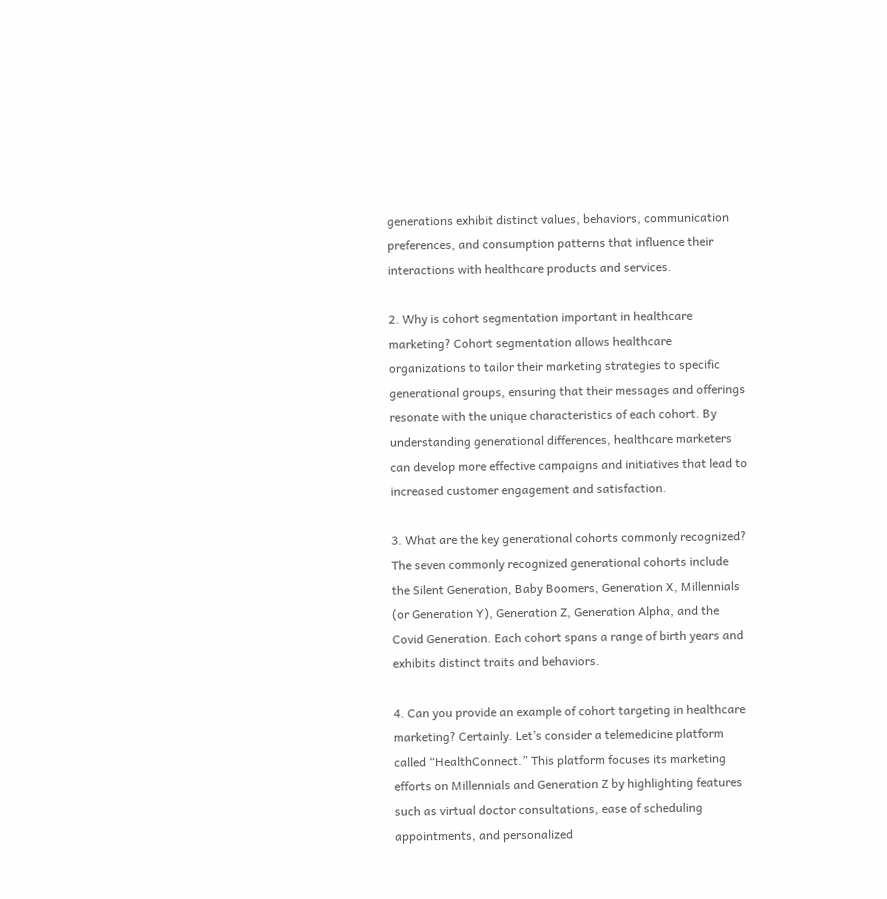generations exhibit distinct values, behaviors, communication preferences, and consumption patterns that influence their interactions with healthcare products and services.

2. Why is cohort segmentation important in healthcare marketing? Cohort segmentation allows healthcare organizations to tailor their marketing strategies to specific generational groups, ensuring that their messages and offerings resonate with the unique characteristics of each cohort. By understanding generational differences, healthcare marketers can develop more effective campaigns and initiatives that lead to increased customer engagement and satisfaction.

3. What are the key generational cohorts commonly recognized? The seven commonly recognized generational cohorts include the Silent Generation, Baby Boomers, Generation X, Millennials (or Generation Y), Generation Z, Generation Alpha, and the Covid Generation. Each cohort spans a range of birth years and exhibits distinct traits and behaviors.

4. Can you provide an example of cohort targeting in healthcare marketing? Certainly. Let’s consider a telemedicine platform called “HealthConnect.” This platform focuses its marketing efforts on Millennials and Generation Z by highlighting features such as virtual doctor consultations, ease of scheduling appointments, and personalized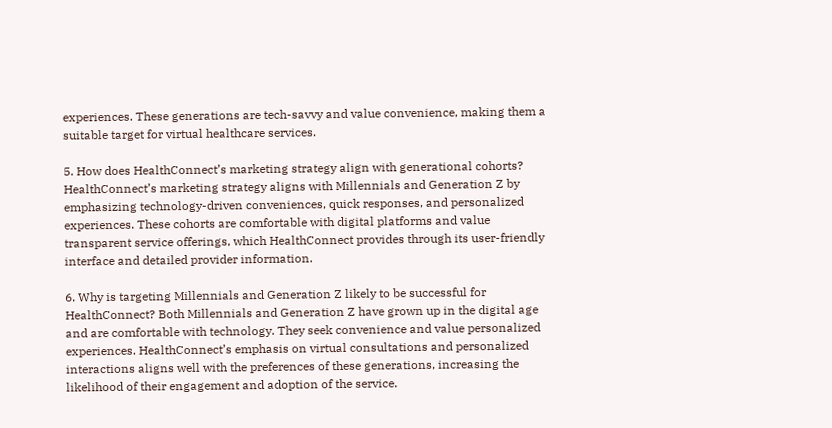experiences. These generations are tech-savvy and value convenience, making them a suitable target for virtual healthcare services.

5. How does HealthConnect’s marketing strategy align with generational cohorts? HealthConnect’s marketing strategy aligns with Millennials and Generation Z by emphasizing technology-driven conveniences, quick responses, and personalized experiences. These cohorts are comfortable with digital platforms and value transparent service offerings, which HealthConnect provides through its user-friendly interface and detailed provider information.

6. Why is targeting Millennials and Generation Z likely to be successful for HealthConnect? Both Millennials and Generation Z have grown up in the digital age and are comfortable with technology. They seek convenience and value personalized experiences. HealthConnect’s emphasis on virtual consultations and personalized interactions aligns well with the preferences of these generations, increasing the likelihood of their engagement and adoption of the service.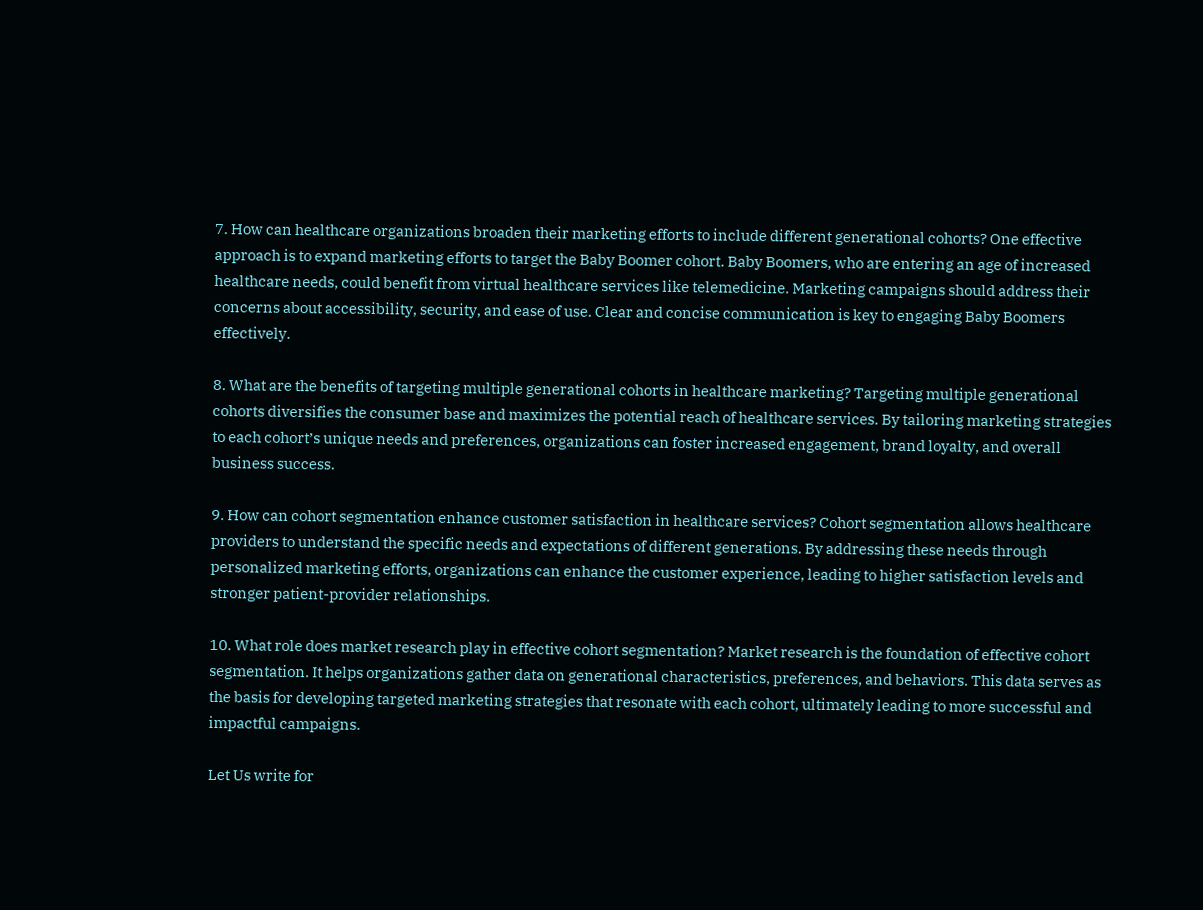7. How can healthcare organizations broaden their marketing efforts to include different generational cohorts? One effective approach is to expand marketing efforts to target the Baby Boomer cohort. Baby Boomers, who are entering an age of increased healthcare needs, could benefit from virtual healthcare services like telemedicine. Marketing campaigns should address their concerns about accessibility, security, and ease of use. Clear and concise communication is key to engaging Baby Boomers effectively.

8. What are the benefits of targeting multiple generational cohorts in healthcare marketing? Targeting multiple generational cohorts diversifies the consumer base and maximizes the potential reach of healthcare services. By tailoring marketing strategies to each cohort’s unique needs and preferences, organizations can foster increased engagement, brand loyalty, and overall business success.

9. How can cohort segmentation enhance customer satisfaction in healthcare services? Cohort segmentation allows healthcare providers to understand the specific needs and expectations of different generations. By addressing these needs through personalized marketing efforts, organizations can enhance the customer experience, leading to higher satisfaction levels and stronger patient-provider relationships.

10. What role does market research play in effective cohort segmentation? Market research is the foundation of effective cohort segmentation. It helps organizations gather data on generational characteristics, preferences, and behaviors. This data serves as the basis for developing targeted marketing strategies that resonate with each cohort, ultimately leading to more successful and impactful campaigns.

Let Us write for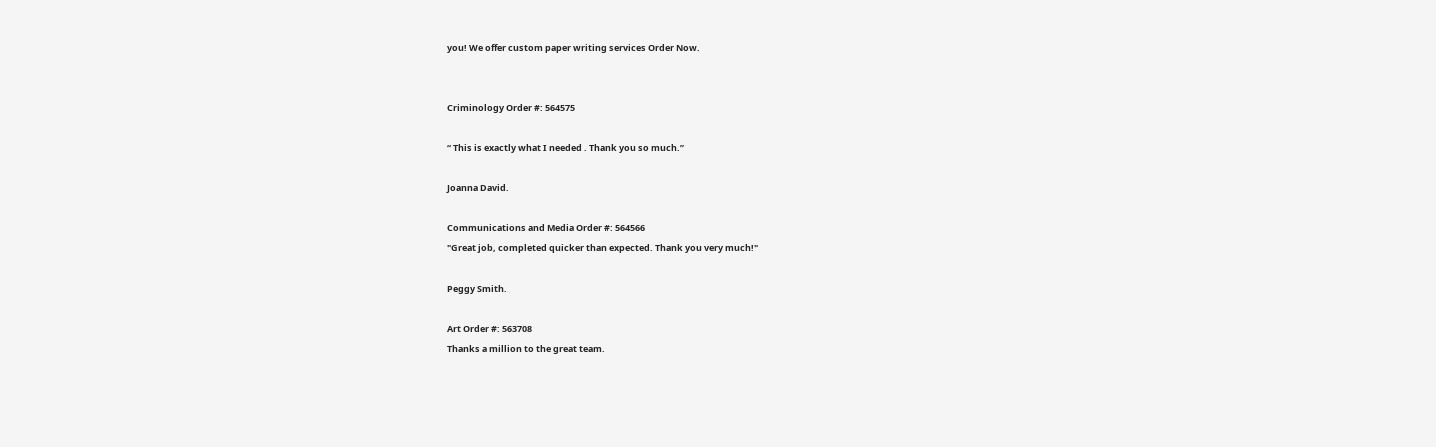you! We offer custom paper writing services Order Now.


Criminology Order #: 564575

“ This is exactly what I needed . Thank you so much.”

Joanna David.

Communications and Media Order #: 564566
"Great job, completed quicker than expected. Thank you very much!"

Peggy Smith.

Art Order #: 563708
Thanks a million to the great team.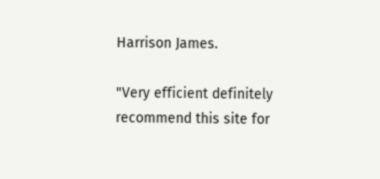Harrison James.

"Very efficient definitely recommend this site for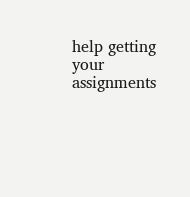help getting your assignments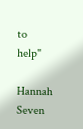to help"

Hannah Seven